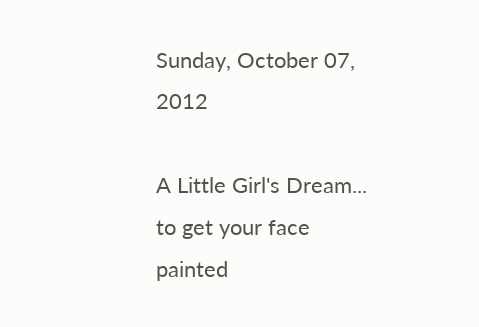Sunday, October 07, 2012

A Little Girl's Dream... to get your face painted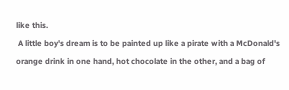like this.
 A little boy's dream is to be painted up like a pirate with a McDonald's orange drink in one hand, hot chocolate in the other, and a bag of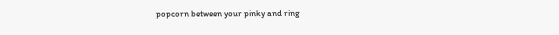popcorn between your pinky and ring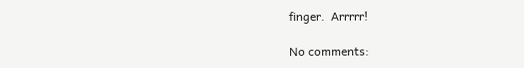finger.  Arrrrr!

No comments: